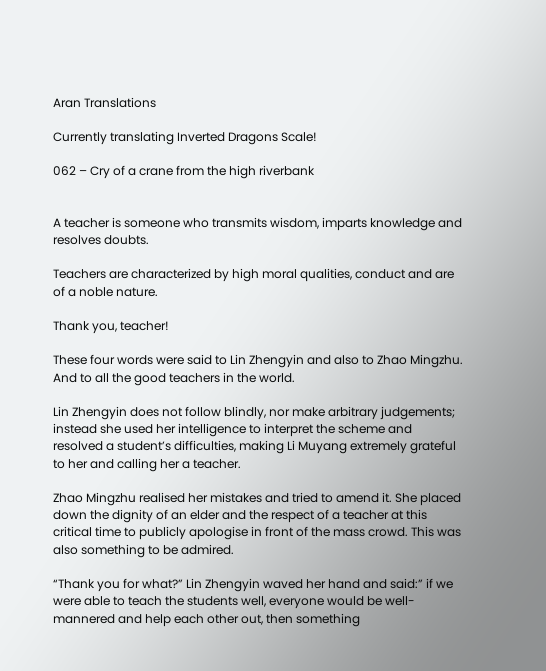Aran Translations

Currently translating Inverted Dragons Scale!

062 – Cry of a crane from the high riverbank


A teacher is someone who transmits wisdom, imparts knowledge and resolves doubts.

Teachers are characterized by high moral qualities, conduct and are of a noble nature.

Thank you, teacher!

These four words were said to Lin Zhengyin and also to Zhao Mingzhu. And to all the good teachers in the world.

Lin Zhengyin does not follow blindly, nor make arbitrary judgements; instead she used her intelligence to interpret the scheme and resolved a student’s difficulties, making Li Muyang extremely grateful to her and calling her a teacher.

Zhao Mingzhu realised her mistakes and tried to amend it. She placed down the dignity of an elder and the respect of a teacher at this critical time to publicly apologise in front of the mass crowd. This was also something to be admired.

“Thank you for what?” Lin Zhengyin waved her hand and said:” if we were able to teach the students well, everyone would be well-mannered and help each other out, then something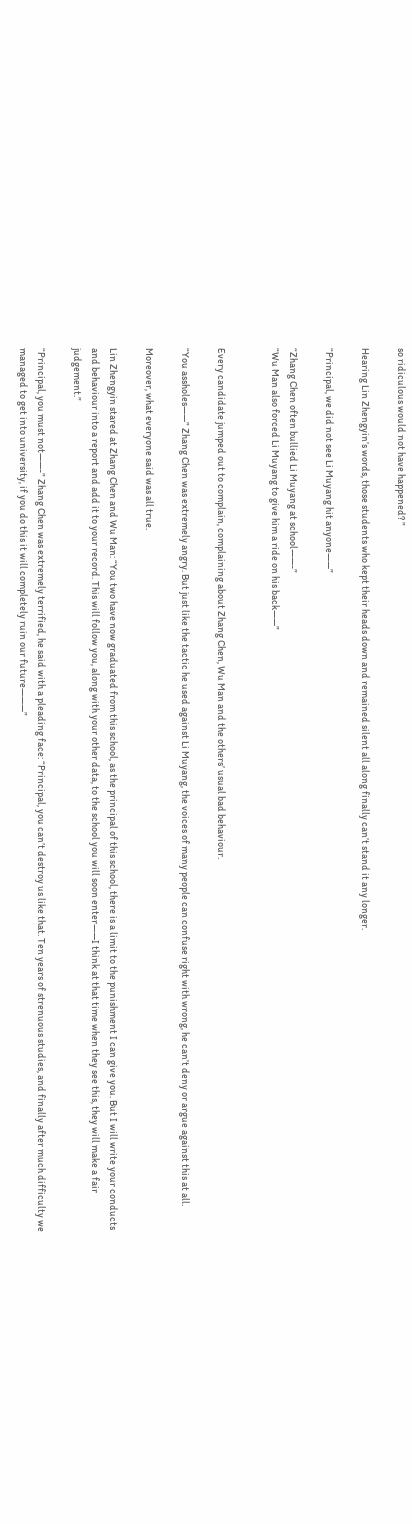so ridiculous would not have happened? ”

Hearing Lin Zhengyin’s words, those students who kept their heads down and remained silent all along finally can’t stand it any longer.

“Principal, we did not see Li Muyang hit anyone——”

“Zhang Chen often bullied Li Muyang at school——-”
“Wu Man also forced Li Muyang to give him a ride on his back——”


Every candidate jumped out to complain, complaining about Zhang Chen, Wu Man and the others’ usual bad behaviour.

“You assholes——” Zhang Chen was extremely angry. But just like the tactic he used against Li Muyang, the voices of many people can confuse right with wrong, he can’t deny or argue against this at all.

Moreover, what everyone said was all true.

Lin Zhengyin stared at Zhang Chen and Wu Man: “You two have now graduated from this school, as the principal of this school, there is a limit to the punishment I can give you. But I will write your conducts and behaviour into a report and add it to your record. This will follow you, along with your other data, to the school you will soon enter——I think at that time when they see this, they will make a fair judgement.”

“Principal, you must not——-” Zhang Chen was extremely terrified, he said with a pleading face: “Principal, you can’t destroy us like that. Ten years of strenuous studies, and finally after much difficulty we managed to get into university, if you do this it will completely ruin our future———”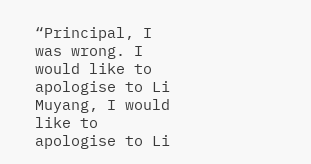“Principal, I was wrong. I would like to apologise to Li Muyang, I would like to apologise to Li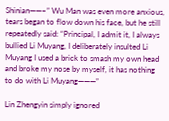Shinian——–” Wu Man was even more anxious, tears began to flow down his face, but he still repeatedly said: “Principal, I admit it, I always bullied Li Muyang, I deliberately insulted Li Muyang I used a brick to smash my own head and broke my nose by myself, it has nothing to do with Li Muyang———”

Lin Zhengyin simply ignored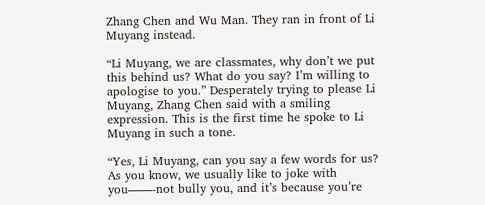Zhang Chen and Wu Man. They ran in front of Li Muyang instead.

“Li Muyang, we are classmates, why don’t we put this behind us? What do you say? I’m willing to apologise to you.” Desperately trying to please Li Muyang, Zhang Chen said with a smiling expression. This is the first time he spoke to Li Muyang in such a tone.

“Yes, Li Muyang, can you say a few words for us? As you know, we usually like to joke with you——-not bully you, and it’s because you’re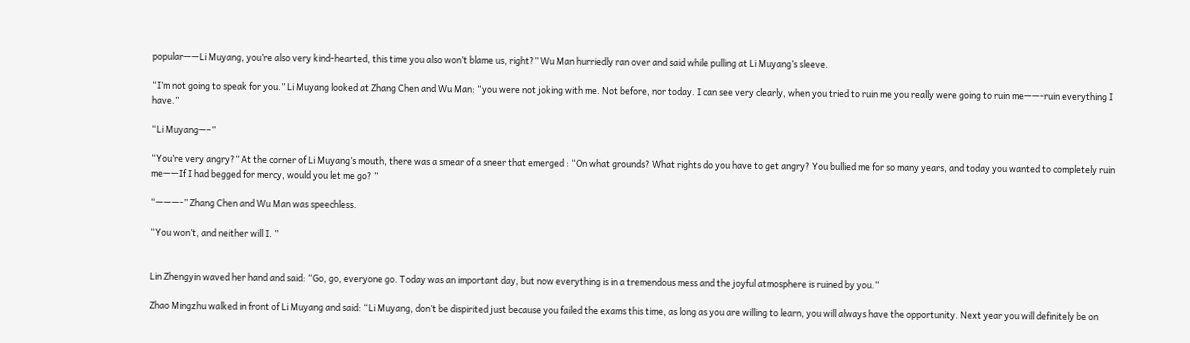popular——Li Muyang, you’re also very kind-hearted, this time you also won’t blame us, right?” Wu Man hurriedly ran over and said while pulling at Li Muyang’s sleeve.

“I’m not going to speak for you.” Li Muyang looked at Zhang Chen and Wu Man: “you were not joking with me. Not before, nor today. I can see very clearly, when you tried to ruin me you really were going to ruin me——-ruin everything I have.”

“Li Muyang—–”

“You’re very angry?” At the corner of Li Muyang’s mouth, there was a smear of a sneer that emerged : “On what grounds? What rights do you have to get angry? You bullied me for so many years, and today you wanted to completely ruin me——If I had begged for mercy, would you let me go? ”

“———-” Zhang Chen and Wu Man was speechless.

“You won’t, and neither will I. ”


Lin Zhengyin waved her hand and said: “Go, go, everyone go. Today was an important day, but now everything is in a tremendous mess and the joyful atmosphere is ruined by you.”

Zhao Mingzhu walked in front of Li Muyang and said: “Li Muyang, don’t be dispirited just because you failed the exams this time, as long as you are willing to learn, you will always have the opportunity. Next year you will definitely be on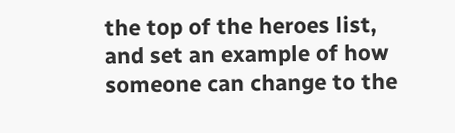the top of the heroes list, and set an example of how someone can change to the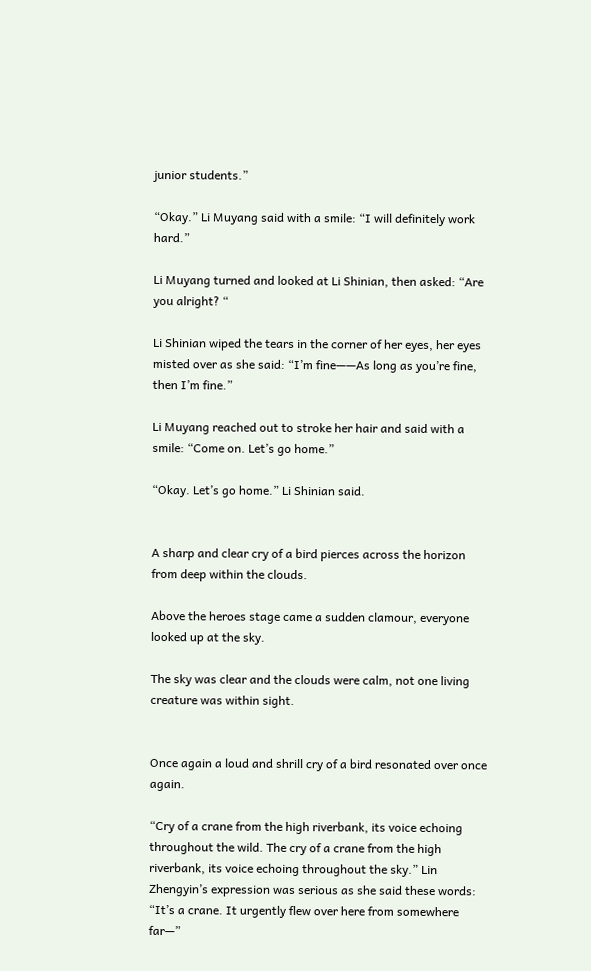junior students.”

“Okay.” Li Muyang said with a smile: “I will definitely work hard.”

Li Muyang turned and looked at Li Shinian, then asked: “Are you alright? “

Li Shinian wiped the tears in the corner of her eyes, her eyes misted over as she said: “I’m fine——As long as you’re fine, then I’m fine.”

Li Muyang reached out to stroke her hair and said with a smile: “Come on. Let’s go home.”

“Okay. Let’s go home.” Li Shinian said.


A sharp and clear cry of a bird pierces across the horizon from deep within the clouds.

Above the heroes stage came a sudden clamour, everyone looked up at the sky.

The sky was clear and the clouds were calm, not one living creature was within sight.


Once again a loud and shrill cry of a bird resonated over once again.

“Cry of a crane from the high riverbank, its voice echoing throughout the wild. The cry of a crane from the high riverbank, its voice echoing throughout the sky.” Lin Zhengyin’s expression was serious as she said these words: “It’s a crane. It urgently flew over here from somewhere far—”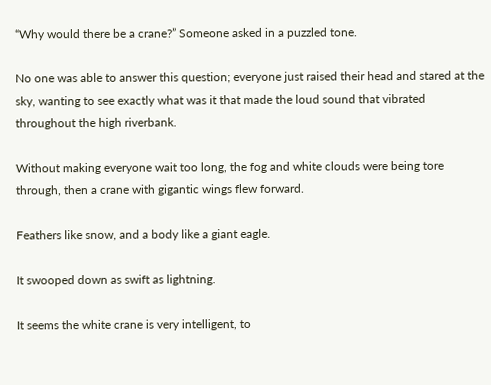“Why would there be a crane?” Someone asked in a puzzled tone.

No one was able to answer this question; everyone just raised their head and stared at the sky, wanting to see exactly what was it that made the loud sound that vibrated throughout the high riverbank.

Without making everyone wait too long, the fog and white clouds were being tore through, then a crane with gigantic wings flew forward.

Feathers like snow, and a body like a giant eagle.

It swooped down as swift as lightning.

It seems the white crane is very intelligent, to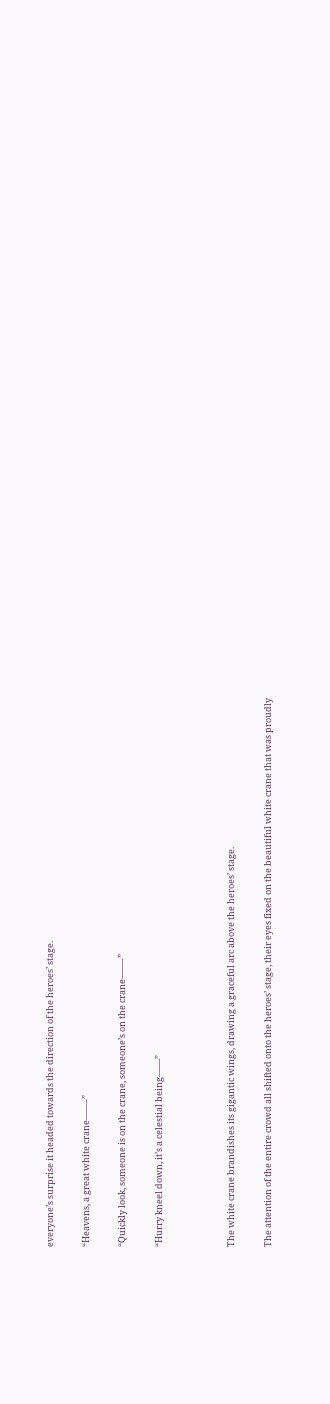everyone’s surprise it headed towards the direction of the heroes’ stage.

“Heavens, a great white crane——-”

“Quickly look, someone is on the crane, someone’s on the crane——-”

“Hurry kneel down, it’s a celestial being——”



The white crane brandishes its gigantic wings, drawing a graceful arc above the heroes’ stage.

The attention of the entire crowd all shifted onto the heroes’ stage, their eyes fixed on the beautiful white crane that was proudly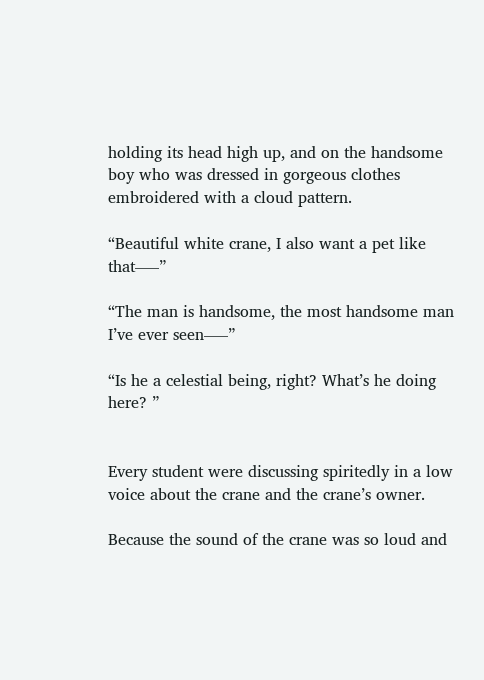holding its head high up, and on the handsome boy who was dressed in gorgeous clothes embroidered with a cloud pattern.

“Beautiful white crane, I also want a pet like that—–”

“The man is handsome, the most handsome man I’ve ever seen—–”

“Is he a celestial being, right? What’s he doing here? ”


Every student were discussing spiritedly in a low voice about the crane and the crane’s owner.

Because the sound of the crane was so loud and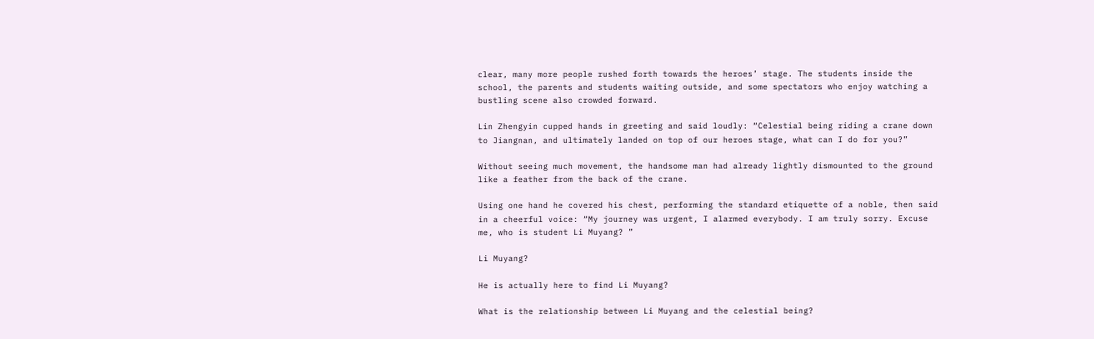clear, many more people rushed forth towards the heroes’ stage. The students inside the school, the parents and students waiting outside, and some spectators who enjoy watching a bustling scene also crowded forward.

Lin Zhengyin cupped hands in greeting and said loudly: “Celestial being riding a crane down to Jiangnan, and ultimately landed on top of our heroes stage, what can I do for you?”

Without seeing much movement, the handsome man had already lightly dismounted to the ground like a feather from the back of the crane.

Using one hand he covered his chest, performing the standard etiquette of a noble, then said in a cheerful voice: “My journey was urgent, I alarmed everybody. I am truly sorry. Excuse me, who is student Li Muyang? ”

Li Muyang?

He is actually here to find Li Muyang?

What is the relationship between Li Muyang and the celestial being?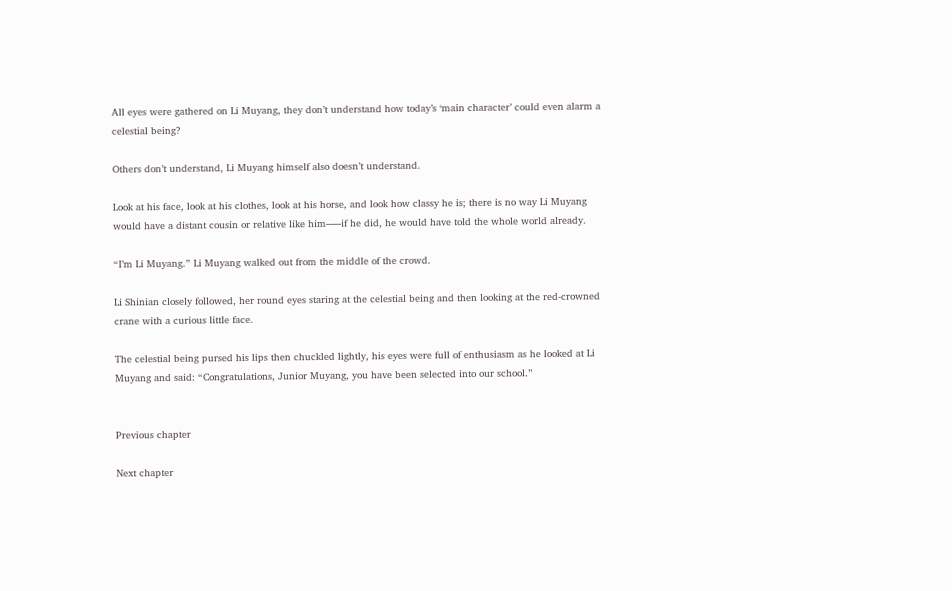All eyes were gathered on Li Muyang, they don’t understand how today’s ‘main character’ could even alarm a celestial being?

Others don’t understand, Li Muyang himself also doesn’t understand.

Look at his face, look at his clothes, look at his horse, and look how classy he is; there is no way Li Muyang would have a distant cousin or relative like him—–if he did, he would have told the whole world already.

“I’m Li Muyang.” Li Muyang walked out from the middle of the crowd.

Li Shinian closely followed, her round eyes staring at the celestial being and then looking at the red-crowned crane with a curious little face.

The celestial being pursed his lips then chuckled lightly, his eyes were full of enthusiasm as he looked at Li Muyang and said: “Congratulations, Junior Muyang, you have been selected into our school.”


Previous chapter

Next chapter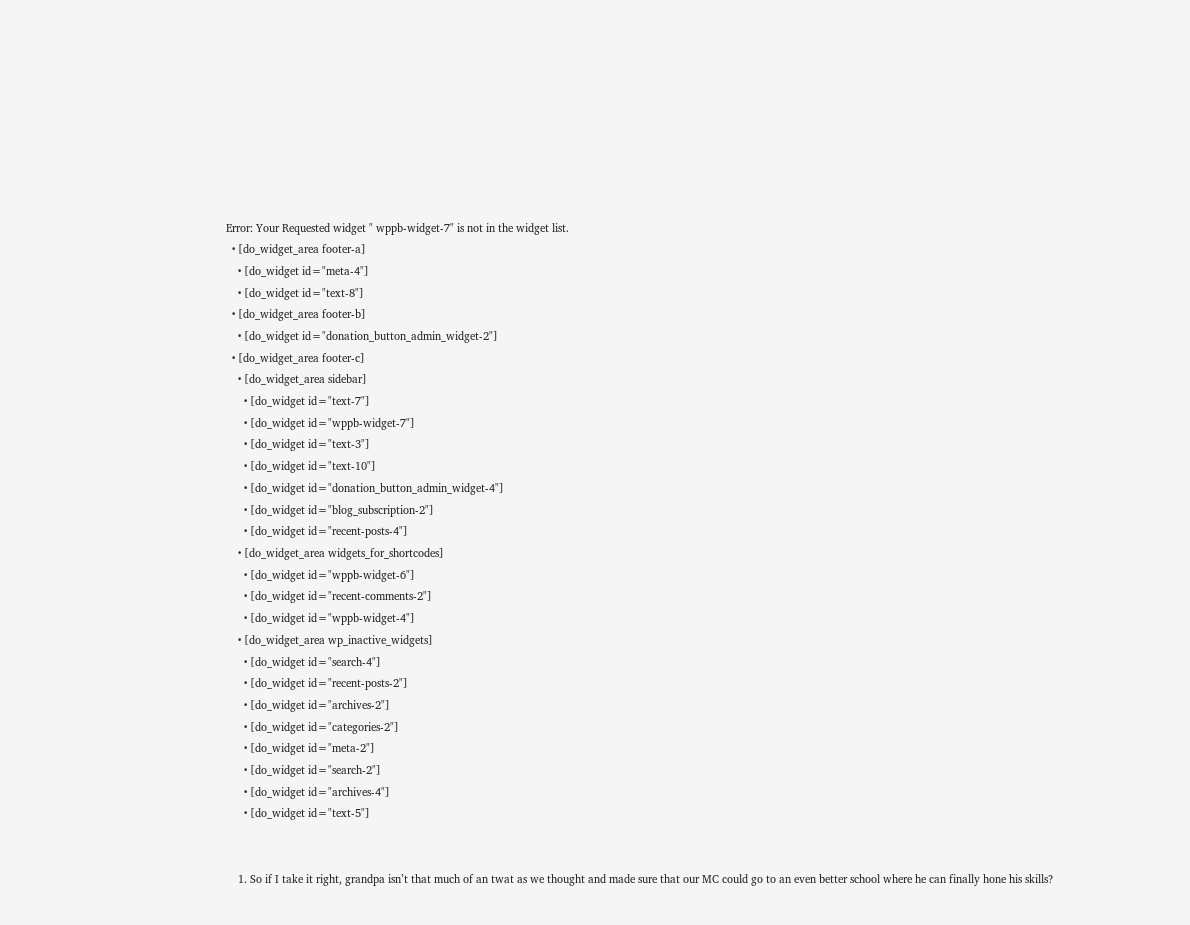Error: Your Requested widget " wppb-widget-7" is not in the widget list.
  • [do_widget_area footer-a]
    • [do_widget id="meta-4"]
    • [do_widget id="text-8"]
  • [do_widget_area footer-b]
    • [do_widget id="donation_button_admin_widget-2"]
  • [do_widget_area footer-c]
    • [do_widget_area sidebar]
      • [do_widget id="text-7"]
      • [do_widget id="wppb-widget-7"]
      • [do_widget id="text-3"]
      • [do_widget id="text-10"]
      • [do_widget id="donation_button_admin_widget-4"]
      • [do_widget id="blog_subscription-2"]
      • [do_widget id="recent-posts-4"]
    • [do_widget_area widgets_for_shortcodes]
      • [do_widget id="wppb-widget-6"]
      • [do_widget id="recent-comments-2"]
      • [do_widget id="wppb-widget-4"]
    • [do_widget_area wp_inactive_widgets]
      • [do_widget id="search-4"]
      • [do_widget id="recent-posts-2"]
      • [do_widget id="archives-2"]
      • [do_widget id="categories-2"]
      • [do_widget id="meta-2"]
      • [do_widget id="search-2"]
      • [do_widget id="archives-4"]
      • [do_widget id="text-5"]


    1. So if I take it right, grandpa isn’t that much of an twat as we thought and made sure that our MC could go to an even better school where he can finally hone his skills?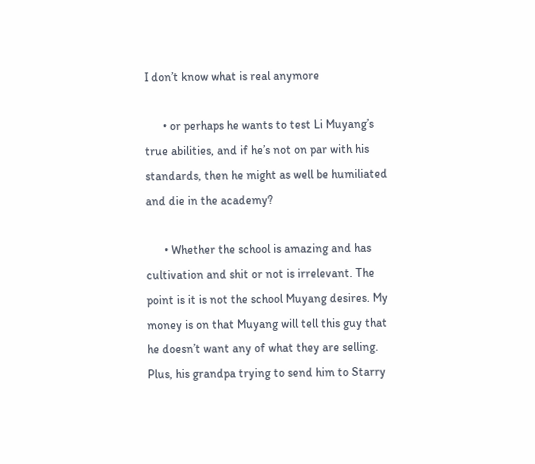I don’t know what is real anymore

      • or perhaps he wants to test Li Muyang’s true abilities, and if he’s not on par with his standards, then he might as well be humiliated and die in the academy?

      • Whether the school is amazing and has cultivation and shit or not is irrelevant. The point is it is not the school Muyang desires. My money is on that Muyang will tell this guy that he doesn’t want any of what they are selling. Plus, his grandpa trying to send him to Starry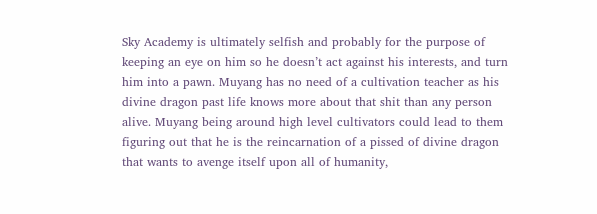Sky Academy is ultimately selfish and probably for the purpose of keeping an eye on him so he doesn’t act against his interests, and turn him into a pawn. Muyang has no need of a cultivation teacher as his divine dragon past life knows more about that shit than any person alive. Muyang being around high level cultivators could lead to them figuring out that he is the reincarnation of a pissed of divine dragon that wants to avenge itself upon all of humanity,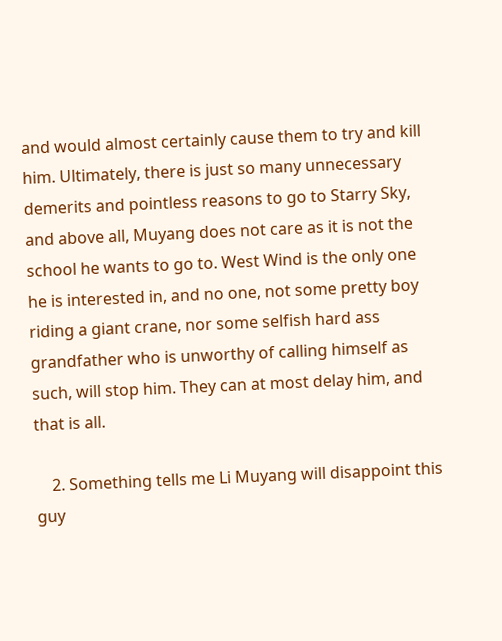and would almost certainly cause them to try and kill him. Ultimately, there is just so many unnecessary demerits and pointless reasons to go to Starry Sky, and above all, Muyang does not care as it is not the school he wants to go to. West Wind is the only one he is interested in, and no one, not some pretty boy riding a giant crane, nor some selfish hard ass grandfather who is unworthy of calling himself as such, will stop him. They can at most delay him, and that is all.

    2. Something tells me Li Muyang will disappoint this guy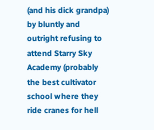(and his dick grandpa) by bluntly and outright refusing to attend Starry Sky Academy (probably the best cultivator school where they ride cranes for hell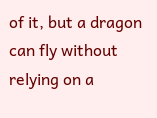of it, but a dragon can fly without relying on a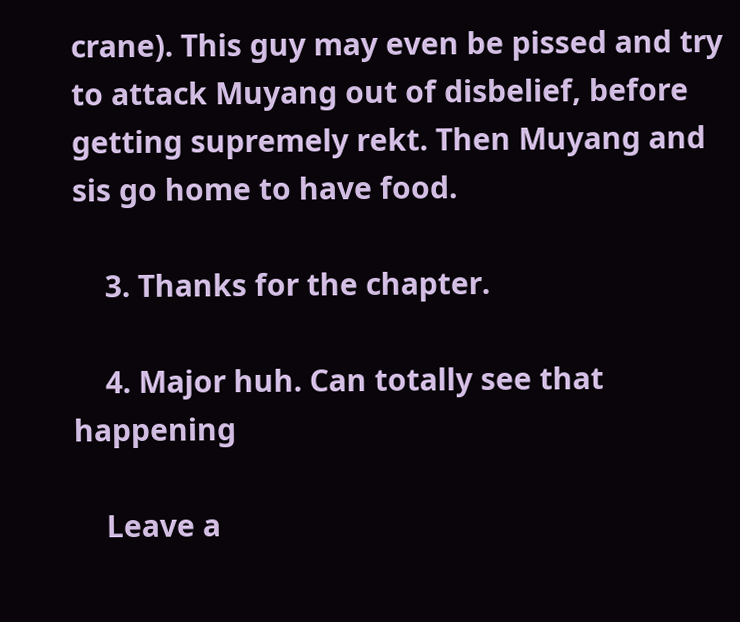crane). This guy may even be pissed and try to attack Muyang out of disbelief, before getting supremely rekt. Then Muyang and sis go home to have food.

    3. Thanks for the chapter.

    4. Major huh. Can totally see that happening

    Leave a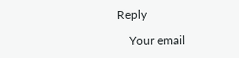Reply

    Your email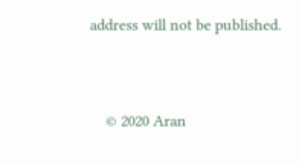address will not be published.


    © 2020 Aran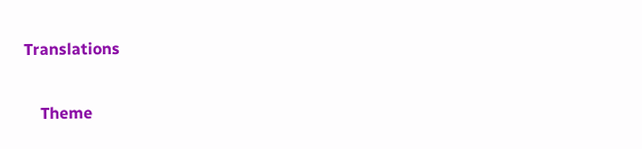Translations

    Theme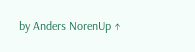by Anders NorenUp ↑